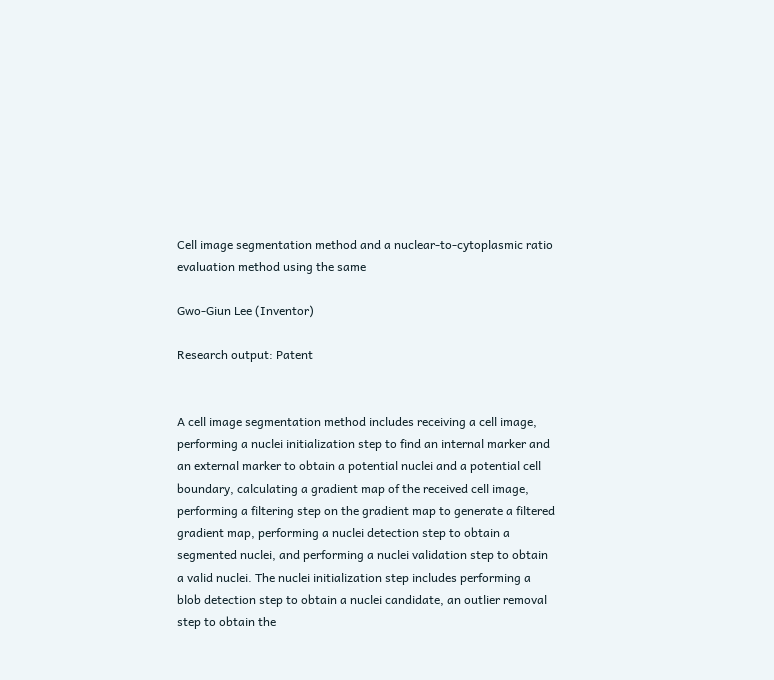Cell image segmentation method and a nuclear-to-cytoplasmic ratio evaluation method using the same

Gwo-Giun Lee (Inventor)

Research output: Patent


A cell image segmentation method includes receiving a cell image, performing a nuclei initialization step to find an internal marker and an external marker to obtain a potential nuclei and a potential cell boundary, calculating a gradient map of the received cell image, performing a filtering step on the gradient map to generate a filtered gradient map, performing a nuclei detection step to obtain a segmented nuclei, and performing a nuclei validation step to obtain a valid nuclei. The nuclei initialization step includes performing a blob detection step to obtain a nuclei candidate, an outlier removal step to obtain the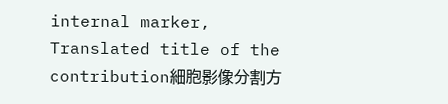internal marker,
Translated title of the contribution細胞影像分割方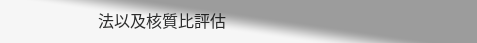法以及核質比評估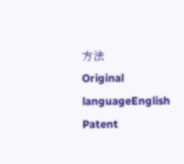方法
Original languageEnglish
Patent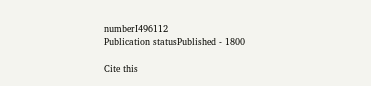numberI496112
Publication statusPublished - 1800

Cite this